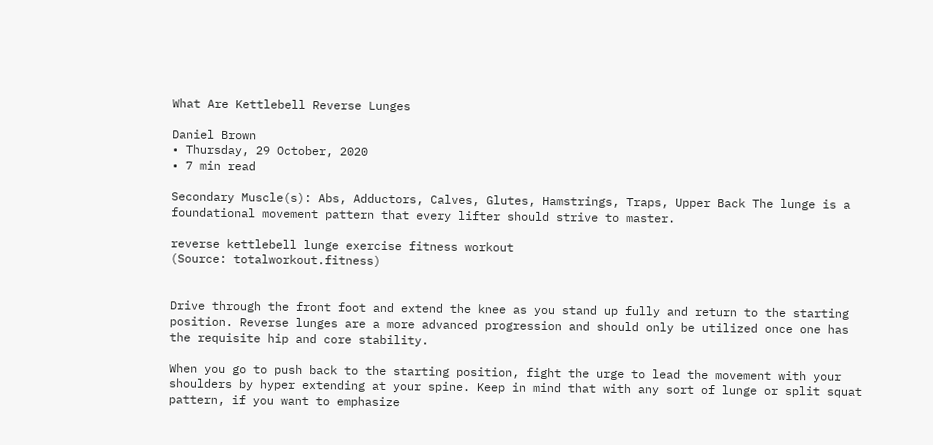What Are Kettlebell Reverse Lunges

Daniel Brown
• Thursday, 29 October, 2020
• 7 min read

Secondary Muscle(s): Abs, Adductors, Calves, Glutes, Hamstrings, Traps, Upper Back The lunge is a foundational movement pattern that every lifter should strive to master.

reverse kettlebell lunge exercise fitness workout
(Source: totalworkout.fitness)


Drive through the front foot and extend the knee as you stand up fully and return to the starting position. Reverse lunges are a more advanced progression and should only be utilized once one has the requisite hip and core stability.

When you go to push back to the starting position, fight the urge to lead the movement with your shoulders by hyper extending at your spine. Keep in mind that with any sort of lunge or split squat pattern, if you want to emphasize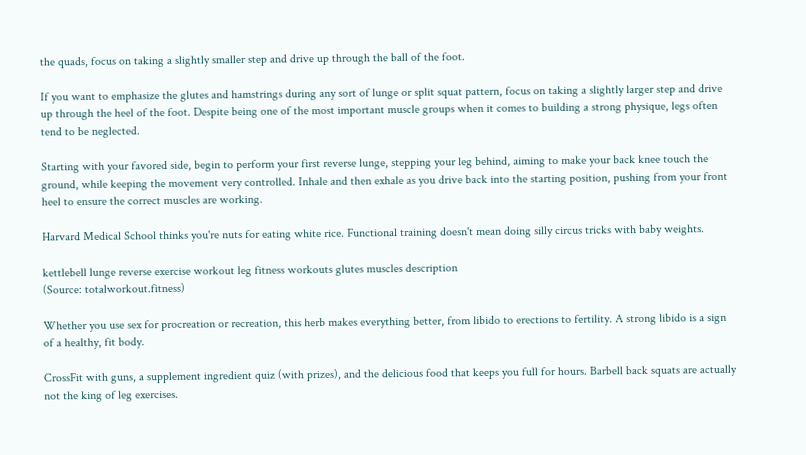the quads, focus on taking a slightly smaller step and drive up through the ball of the foot.

If you want to emphasize the glutes and hamstrings during any sort of lunge or split squat pattern, focus on taking a slightly larger step and drive up through the heel of the foot. Despite being one of the most important muscle groups when it comes to building a strong physique, legs often tend to be neglected.

Starting with your favored side, begin to perform your first reverse lunge, stepping your leg behind, aiming to make your back knee touch the ground, while keeping the movement very controlled. Inhale and then exhale as you drive back into the starting position, pushing from your front heel to ensure the correct muscles are working.

Harvard Medical School thinks you're nuts for eating white rice. Functional training doesn't mean doing silly circus tricks with baby weights.

kettlebell lunge reverse exercise workout leg fitness workouts glutes muscles description
(Source: totalworkout.fitness)

Whether you use sex for procreation or recreation, this herb makes everything better, from libido to erections to fertility. A strong libido is a sign of a healthy, fit body.

CrossFit with guns, a supplement ingredient quiz (with prizes), and the delicious food that keeps you full for hours. Barbell back squats are actually not the king of leg exercises.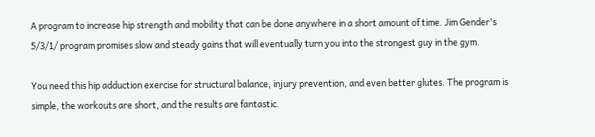A program to increase hip strength and mobility that can be done anywhere in a short amount of time. Jim Gender's 5/3/1/ program promises slow and steady gains that will eventually turn you into the strongest guy in the gym.

You need this hip adduction exercise for structural balance, injury prevention, and even better glutes. The program is simple, the workouts are short, and the results are fantastic.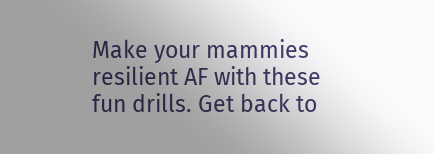Make your mammies resilient AF with these fun drills. Get back to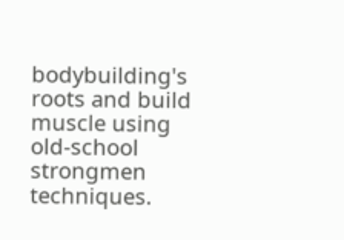bodybuilding's roots and build muscle using old-school strongmen techniques.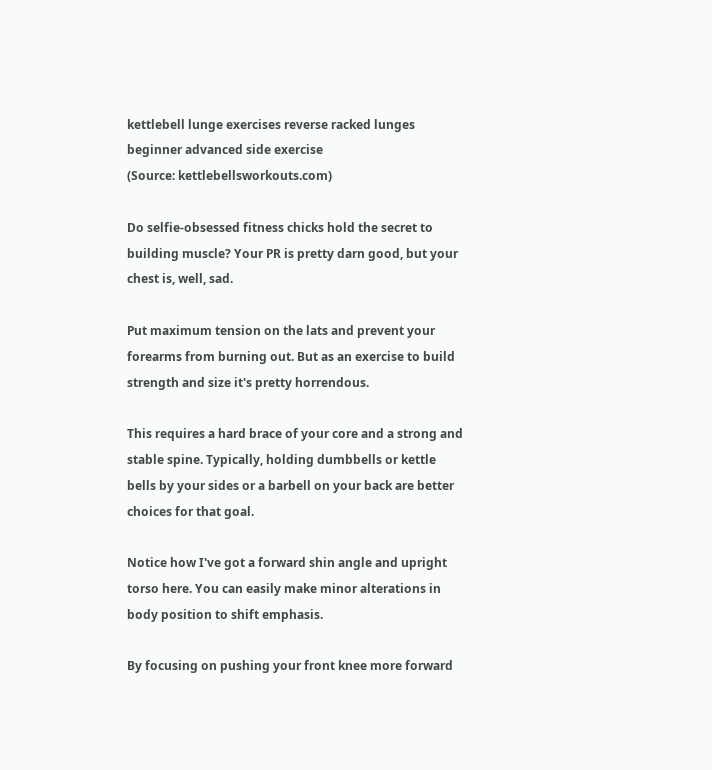kettlebell lunge exercises reverse racked lunges beginner advanced side exercise
(Source: kettlebellsworkouts.com)

Do selfie-obsessed fitness chicks hold the secret to building muscle? Your PR is pretty darn good, but your chest is, well, sad.

Put maximum tension on the lats and prevent your forearms from burning out. But as an exercise to build strength and size it's pretty horrendous.

This requires a hard brace of your core and a strong and stable spine. Typically, holding dumbbells or kettle bells by your sides or a barbell on your back are better choices for that goal.

Notice how I've got a forward shin angle and upright torso here. You can easily make minor alterations in body position to shift emphasis.

By focusing on pushing your front knee more forward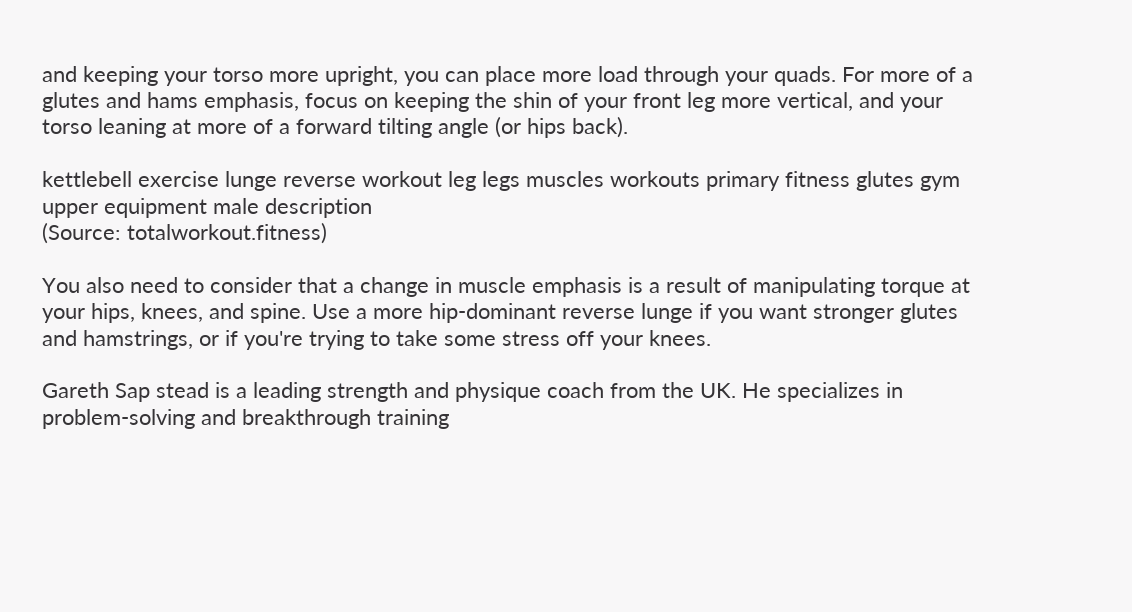and keeping your torso more upright, you can place more load through your quads. For more of a glutes and hams emphasis, focus on keeping the shin of your front leg more vertical, and your torso leaning at more of a forward tilting angle (or hips back).

kettlebell exercise lunge reverse workout leg legs muscles workouts primary fitness glutes gym upper equipment male description
(Source: totalworkout.fitness)

You also need to consider that a change in muscle emphasis is a result of manipulating torque at your hips, knees, and spine. Use a more hip-dominant reverse lunge if you want stronger glutes and hamstrings, or if you're trying to take some stress off your knees.

Gareth Sap stead is a leading strength and physique coach from the UK. He specializes in problem-solving and breakthrough training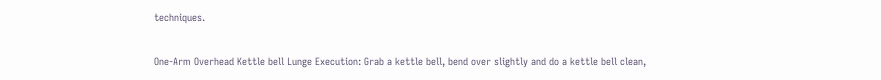techniques.

One-Arm Overhead Kettle bell Lunge Execution: Grab a kettle bell, bend over slightly and do a kettle bell clean,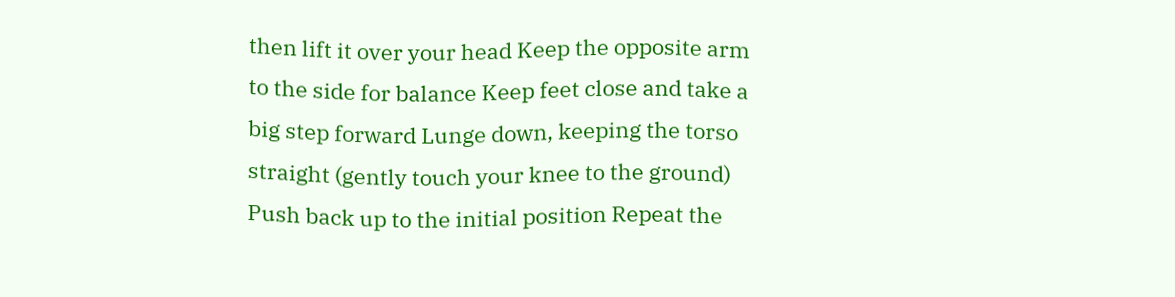then lift it over your head Keep the opposite arm to the side for balance Keep feet close and take a big step forward Lunge down, keeping the torso straight (gently touch your knee to the ground) Push back up to the initial position Repeat the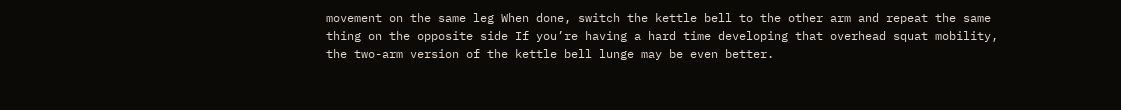movement on the same leg When done, switch the kettle bell to the other arm and repeat the same thing on the opposite side If you’re having a hard time developing that overhead squat mobility, the two-arm version of the kettle bell lunge may be even better.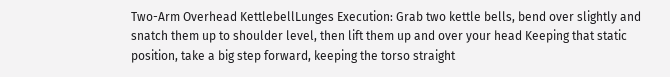Two-Arm Overhead KettlebellLunges Execution: Grab two kettle bells, bend over slightly and snatch them up to shoulder level, then lift them up and over your head Keeping that static position, take a big step forward, keeping the torso straight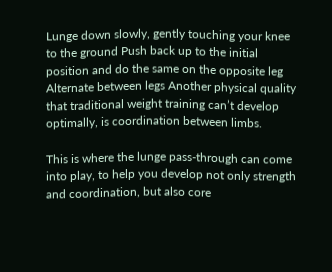Lunge down slowly, gently touching your knee to the ground Push back up to the initial position and do the same on the opposite leg Alternate between legs Another physical quality that traditional weight training can’t develop optimally, is coordination between limbs.

This is where the lunge pass-through can come into play, to help you develop not only strength and coordination, but also core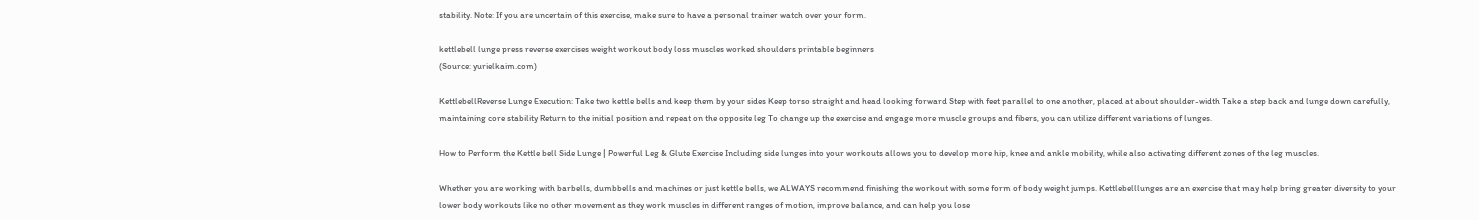stability. Note: If you are uncertain of this exercise, make sure to have a personal trainer watch over your form.

kettlebell lunge press reverse exercises weight workout body loss muscles worked shoulders printable beginners
(Source: yurielkaim.com)

KettlebellReverse Lunge Execution: Take two kettle bells and keep them by your sides Keep torso straight and head looking forward Step with feet parallel to one another, placed at about shoulder-width Take a step back and lunge down carefully, maintaining core stability Return to the initial position and repeat on the opposite leg To change up the exercise and engage more muscle groups and fibers, you can utilize different variations of lunges.

How to Perform the Kettle bell Side Lunge | Powerful Leg & Glute Exercise Including side lunges into your workouts allows you to develop more hip, knee and ankle mobility, while also activating different zones of the leg muscles.

Whether you are working with barbells, dumbbells and machines or just kettle bells, we ALWAYS recommend finishing the workout with some form of body weight jumps. Kettlebelllunges are an exercise that may help bring greater diversity to your lower body workouts like no other movement as they work muscles in different ranges of motion, improve balance, and can help you lose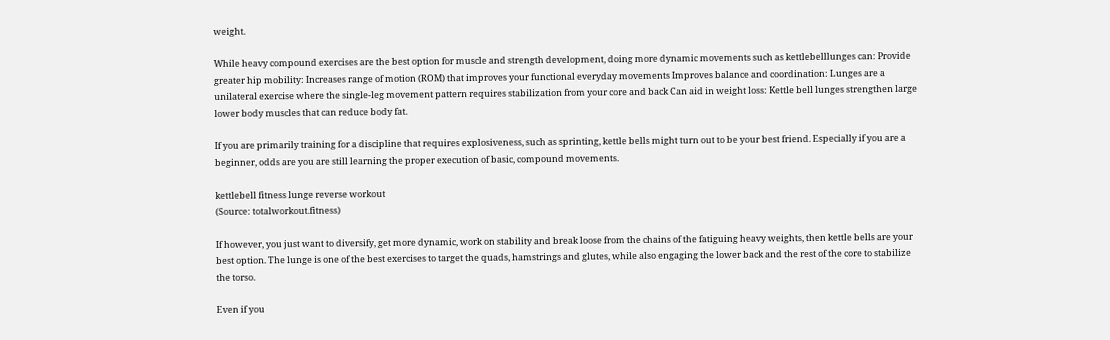weight.

While heavy compound exercises are the best option for muscle and strength development, doing more dynamic movements such as kettlebelllunges can: Provide greater hip mobility: Increases range of motion (ROM) that improves your functional everyday movements Improves balance and coordination: Lunges are a unilateral exercise where the single-leg movement pattern requires stabilization from your core and back Can aid in weight loss: Kettle bell lunges strengthen large lower body muscles that can reduce body fat.

If you are primarily training for a discipline that requires explosiveness, such as sprinting, kettle bells might turn out to be your best friend. Especially if you are a beginner, odds are you are still learning the proper execution of basic, compound movements.

kettlebell fitness lunge reverse workout
(Source: totalworkout.fitness)

If however, you just want to diversify, get more dynamic, work on stability and break loose from the chains of the fatiguing heavy weights, then kettle bells are your best option. The lunge is one of the best exercises to target the quads, hamstrings and glutes, while also engaging the lower back and the rest of the core to stabilize the torso.

Even if you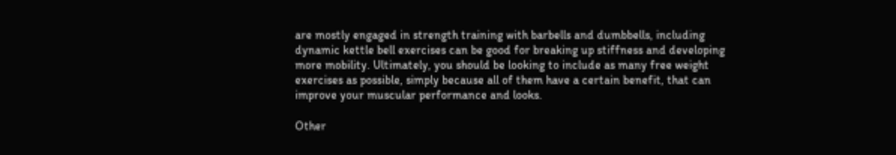are mostly engaged in strength training with barbells and dumbbells, including dynamic kettle bell exercises can be good for breaking up stiffness and developing more mobility. Ultimately, you should be looking to include as many free weight exercises as possible, simply because all of them have a certain benefit, that can improve your muscular performance and looks.

Other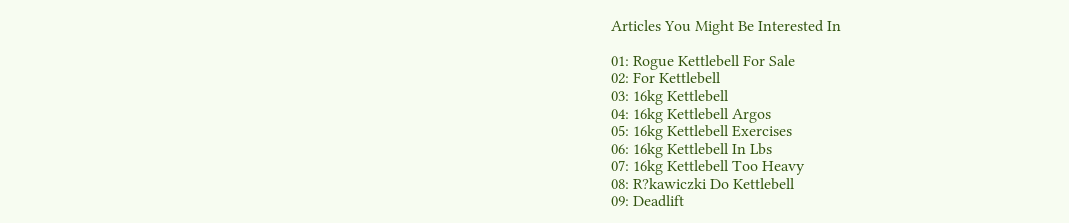Articles You Might Be Interested In

01: Rogue Kettlebell For Sale
02: For Kettlebell
03: 16kg Kettlebell
04: 16kg Kettlebell Argos
05: 16kg Kettlebell Exercises
06: 16kg Kettlebell In Lbs
07: 16kg Kettlebell Too Heavy
08: R?kawiczki Do Kettlebell
09: Deadlift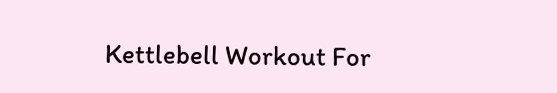Kettlebell Workout For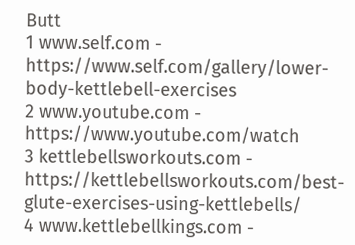Butt
1 www.self.com - https://www.self.com/gallery/lower-body-kettlebell-exercises
2 www.youtube.com - https://www.youtube.com/watch
3 kettlebellsworkouts.com - https://kettlebellsworkouts.com/best-glute-exercises-using-kettlebells/
4 www.kettlebellkings.com -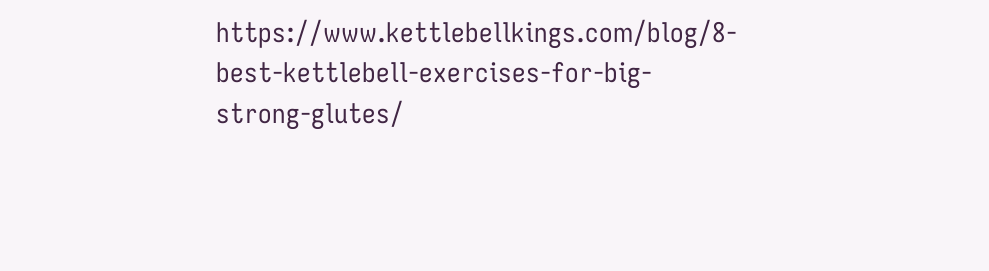https://www.kettlebellkings.com/blog/8-best-kettlebell-exercises-for-big-strong-glutes/